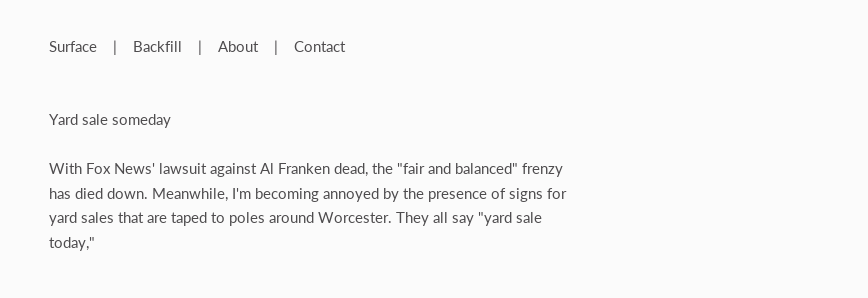Surface    |    Backfill    |    About    |    Contact


Yard sale someday

With Fox News' lawsuit against Al Franken dead, the "fair and balanced" frenzy has died down. Meanwhile, I'm becoming annoyed by the presence of signs for yard sales that are taped to poles around Worcester. They all say "yard sale today,"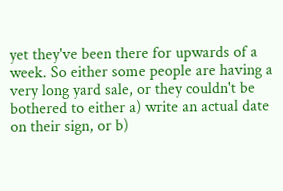yet they've been there for upwards of a week. So either some people are having a very long yard sale, or they couldn't be bothered to either a) write an actual date on their sign, or b)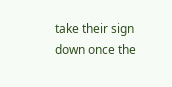take their sign down once the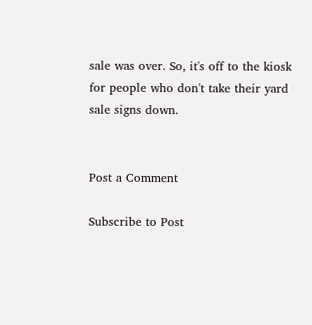sale was over. So, it's off to the kiosk for people who don't take their yard sale signs down.


Post a Comment

Subscribe to Post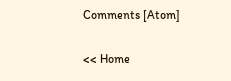Comments [Atom]

<< Home